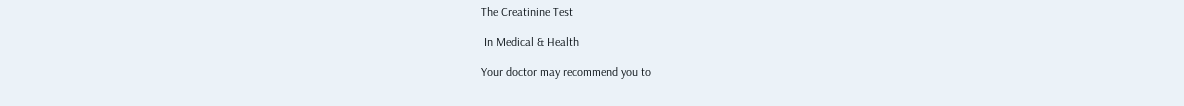The Creatinine Test

 In Medical & Health

Your doctor may recommend you to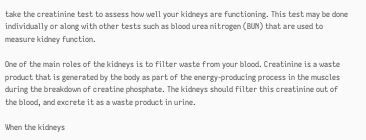take the creatinine test to assess how well your kidneys are functioning. This test may be done individually or along with other tests such as blood urea nitrogen (BUN) that are used to measure kidney function.

One of the main roles of the kidneys is to filter waste from your blood. Creatinine is a waste product that is generated by the body as part of the energy-producing process in the muscles during the breakdown of creatine phosphate. The kidneys should filter this creatinine out of the blood, and excrete it as a waste product in urine.

When the kidneys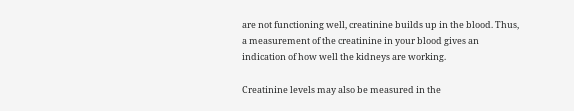are not functioning well, creatinine builds up in the blood. Thus, a measurement of the creatinine in your blood gives an indication of how well the kidneys are working.

Creatinine levels may also be measured in the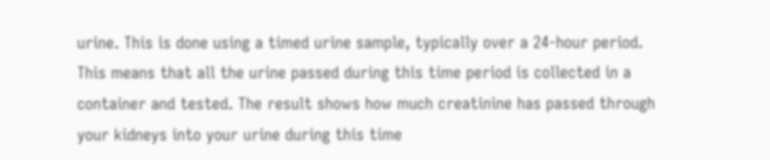urine. This is done using a timed urine sample, typically over a 24-hour period. This means that all the urine passed during this time period is collected in a container and tested. The result shows how much creatinine has passed through your kidneys into your urine during this time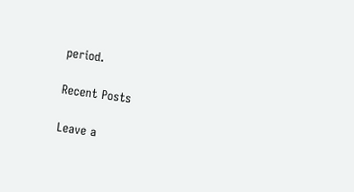period.

Recent Posts

Leave a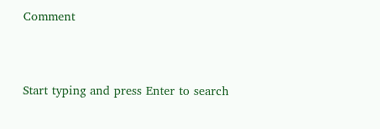Comment


Start typing and press Enter to search